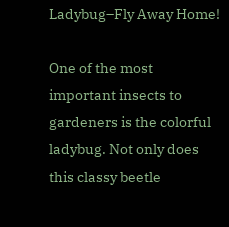Ladybug–Fly Away Home!

One of the most important insects to gardeners is the colorful ladybug. Not only does this classy beetle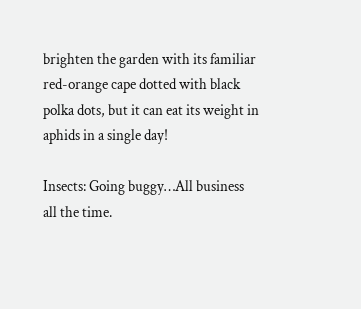brighten the garden with its familiar red-orange cape dotted with black polka dots, but it can eat its weight in aphids in a single day!

Insects: Going buggy…All business all the time.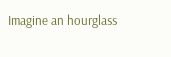Imagine an hourglass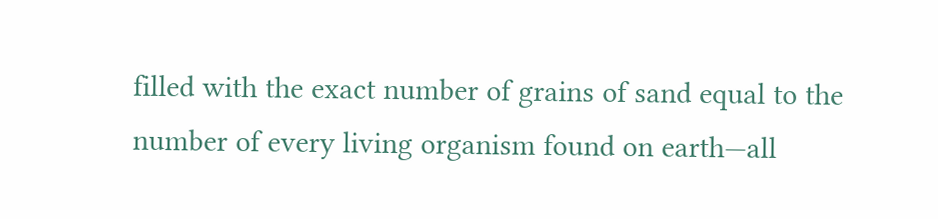filled with the exact number of grains of sand equal to the number of every living organism found on earth—all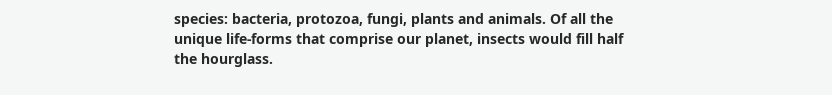species: bacteria, protozoa, fungi, plants and animals. Of all the unique life-forms that comprise our planet, insects would fill half the hourglass.